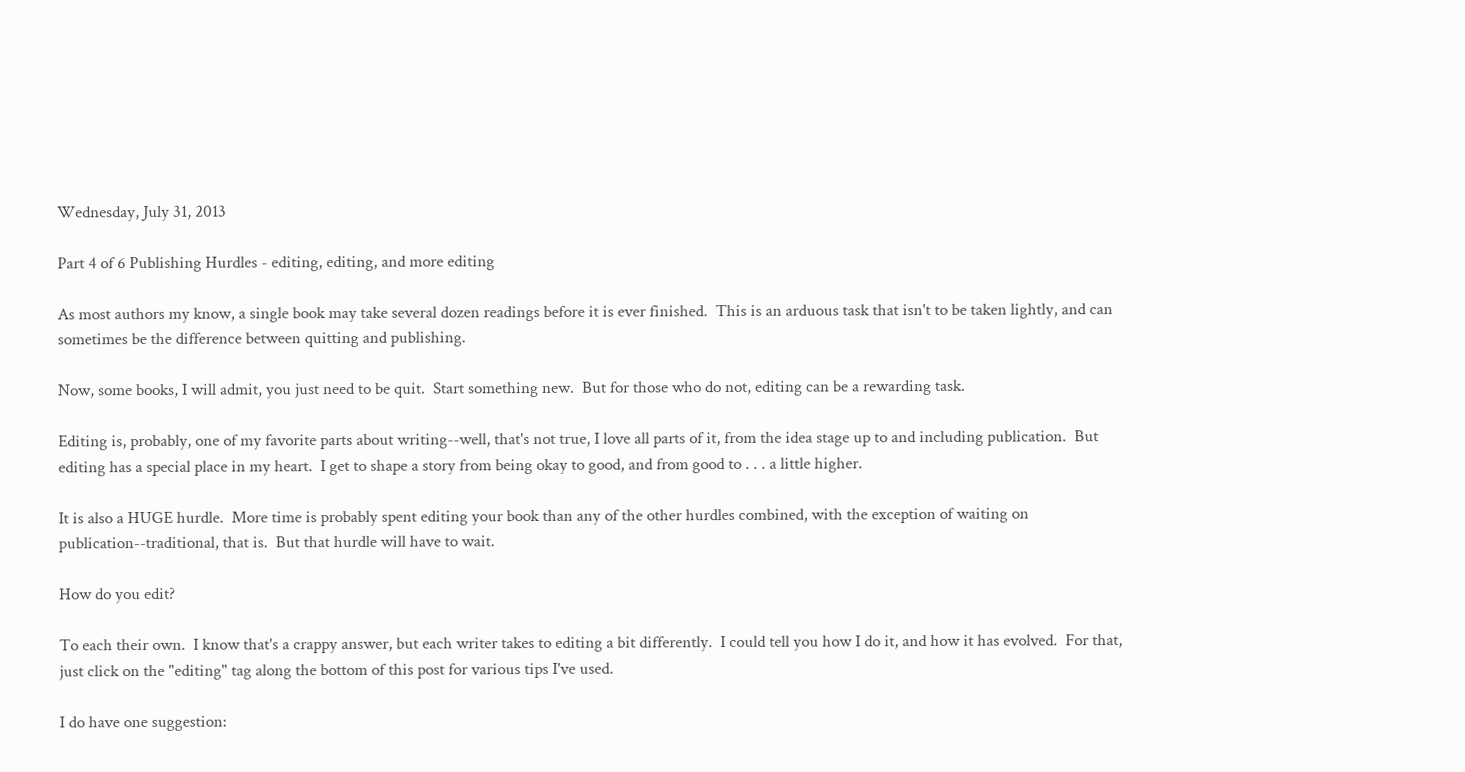Wednesday, July 31, 2013

Part 4 of 6 Publishing Hurdles - editing, editing, and more editing

As most authors my know, a single book may take several dozen readings before it is ever finished.  This is an arduous task that isn't to be taken lightly, and can sometimes be the difference between quitting and publishing.

Now, some books, I will admit, you just need to be quit.  Start something new.  But for those who do not, editing can be a rewarding task.

Editing is, probably, one of my favorite parts about writing--well, that's not true, I love all parts of it, from the idea stage up to and including publication.  But editing has a special place in my heart.  I get to shape a story from being okay to good, and from good to . . . a little higher.

It is also a HUGE hurdle.  More time is probably spent editing your book than any of the other hurdles combined, with the exception of waiting on publication--traditional, that is.  But that hurdle will have to wait.

How do you edit?

To each their own.  I know that's a crappy answer, but each writer takes to editing a bit differently.  I could tell you how I do it, and how it has evolved.  For that, just click on the "editing" tag along the bottom of this post for various tips I've used.

I do have one suggestion: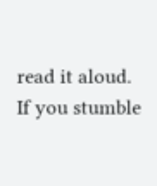read it aloud.  If you stumble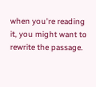when you're reading it, you might want to rewrite the passage.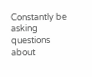Constantly be asking questions about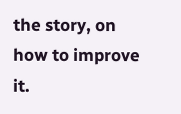the story, on how to improve it.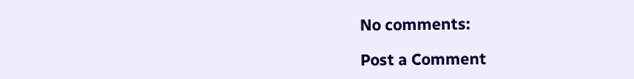No comments:

Post a Comment